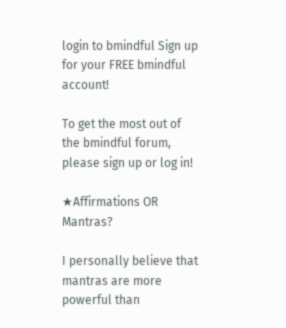login to bmindful Sign up for your FREE bmindful account!

To get the most out of the bmindful forum, please sign up or log in!

★Affirmations OR Mantras?

I personally believe that mantras are more powerful than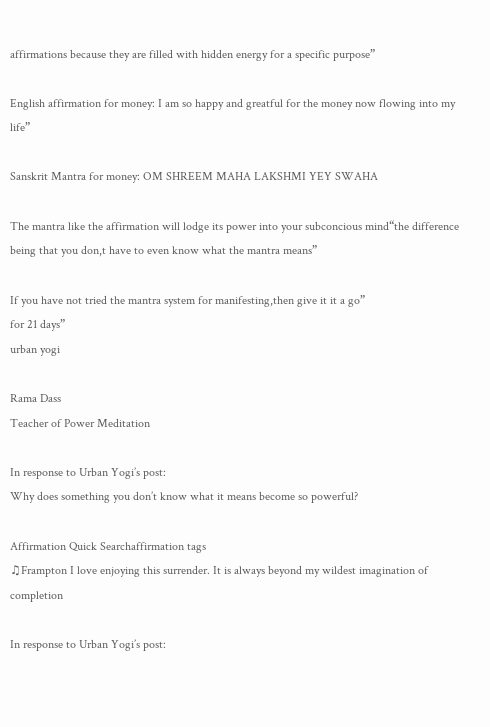affirmations because they are filled with hidden energy for a specific purpose”

English affirmation for money: I am so happy and greatful for the money now flowing into my life”

Sanskrit Mantra for money: OM SHREEM MAHA LAKSHMI YEY SWAHA

The mantra like the affirmation will lodge its power into your subconcious mind“the difference being that you don,t have to even know what the mantra means”

If you have not tried the mantra system for manifesting,then give it it a go”
for 21 days”
urban yogi

Rama Dass
Teacher of Power Meditation

In response to Urban Yogi’s post:
Why does something you don’t know what it means become so powerful?

Affirmation Quick Searchaffirmation tags
♫Frampton I love enjoying this surrender. It is always beyond my wildest imagination of completion

In response to Urban Yogi’s post: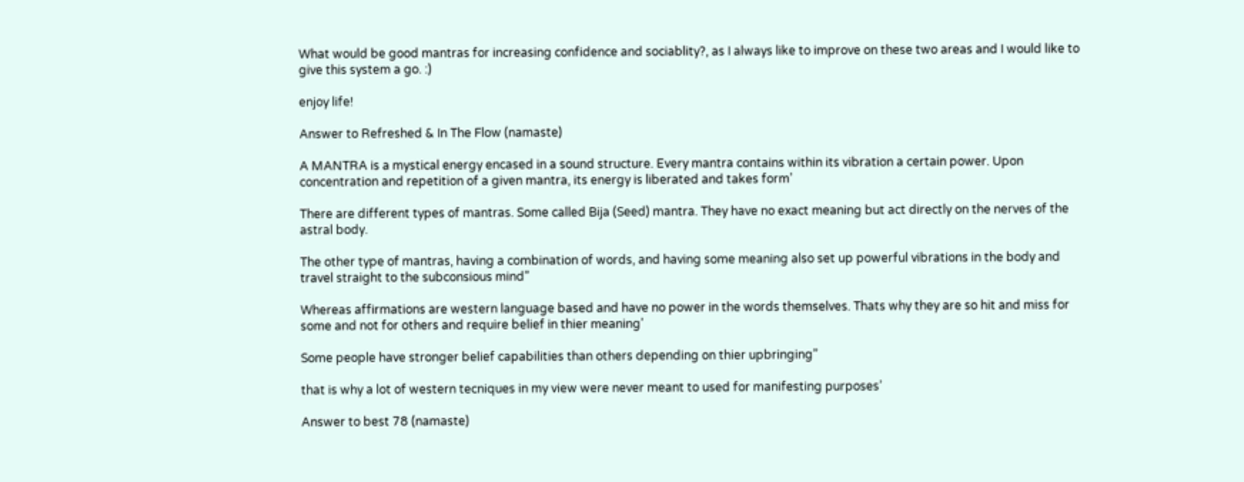What would be good mantras for increasing confidence and sociablity?, as I always like to improve on these two areas and I would like to give this system a go. :)

enjoy life!

Answer to Refreshed & In The Flow (namaste)

A MANTRA is a mystical energy encased in a sound structure. Every mantra contains within its vibration a certain power. Upon concentration and repetition of a given mantra, its energy is liberated and takes form’

There are different types of mantras. Some called Bija (Seed) mantra. They have no exact meaning but act directly on the nerves of the astral body.

The other type of mantras, having a combination of words, and having some meaning also set up powerful vibrations in the body and travel straight to the subconsious mind”

Whereas affirmations are western language based and have no power in the words themselves. Thats why they are so hit and miss for some and not for others and require belief in thier meaning’

Some people have stronger belief capabilities than others depending on thier upbringing”

that is why a lot of western tecniques in my view were never meant to used for manifesting purposes’

Answer to best 78 (namaste)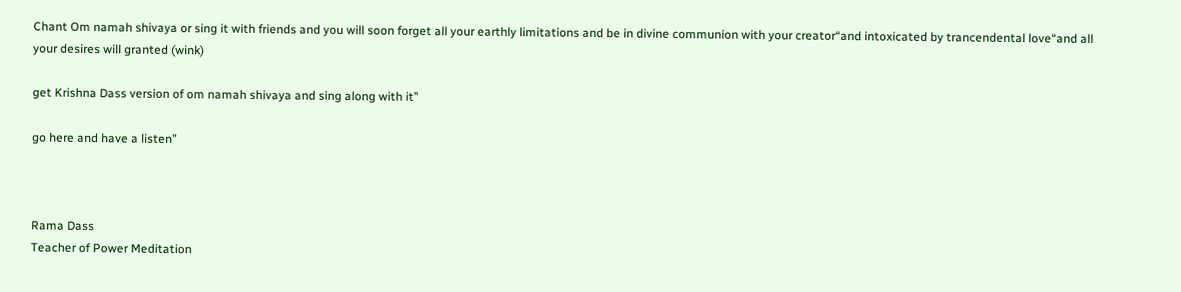Chant Om namah shivaya or sing it with friends and you will soon forget all your earthly limitations and be in divine communion with your creator“and intoxicated by trancendental love“and all your desires will granted (wink)

get Krishna Dass version of om namah shivaya and sing along with it”

go here and have a listen”



Rama Dass
Teacher of Power Meditation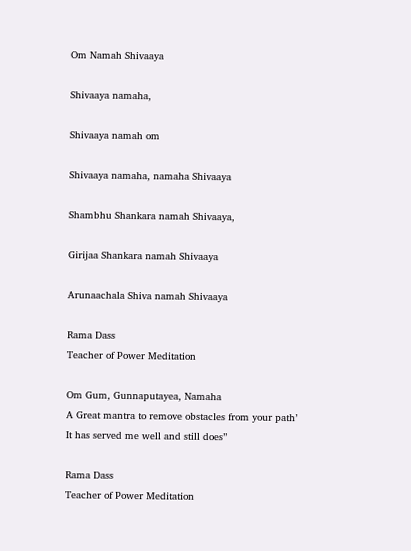Om Namah Shivaaya

Shivaaya namaha,

Shivaaya namah om

Shivaaya namaha, namaha Shivaaya

Shambhu Shankara namah Shivaaya,

Girijaa Shankara namah Shivaaya

Arunaachala Shiva namah Shivaaya

Rama Dass
Teacher of Power Meditation

Om Gum, Gunnaputayea, Namaha
A Great mantra to remove obstacles from your path’
It has served me well and still does”

Rama Dass
Teacher of Power Meditation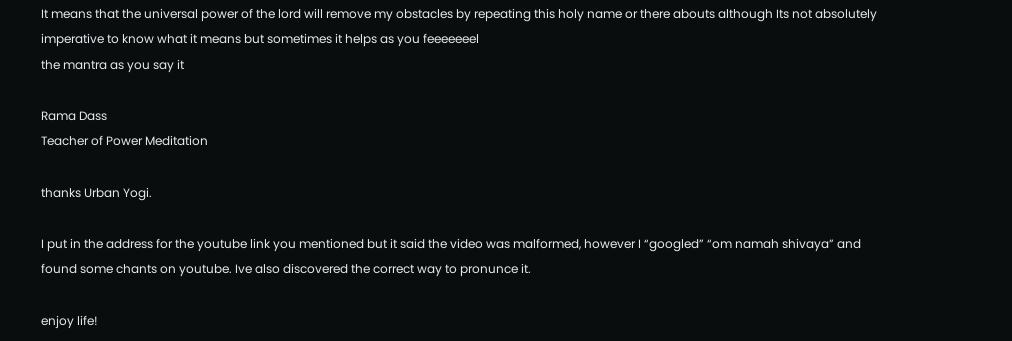It means that the universal power of the lord will remove my obstacles by repeating this holy name or there abouts although Its not absolutely imperative to know what it means but sometimes it helps as you feeeeeeel
the mantra as you say it

Rama Dass
Teacher of Power Meditation

thanks Urban Yogi.

I put in the address for the youtube link you mentioned but it said the video was malformed, however I “googled” “om namah shivaya” and found some chants on youtube. Ive also discovered the correct way to pronunce it.

enjoy life!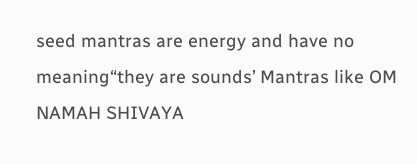seed mantras are energy and have no meaning“they are sounds’ Mantras like OM NAMAH SHIVAYA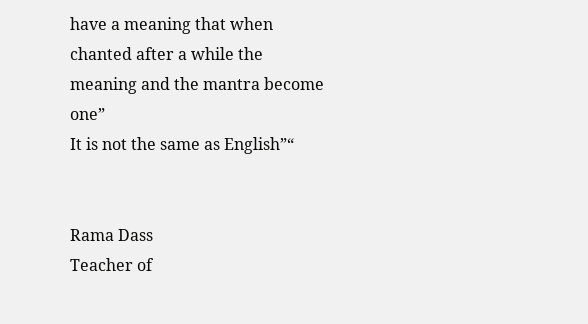have a meaning that when chanted after a while the meaning and the mantra become one”
It is not the same as English”“


Rama Dass
Teacher of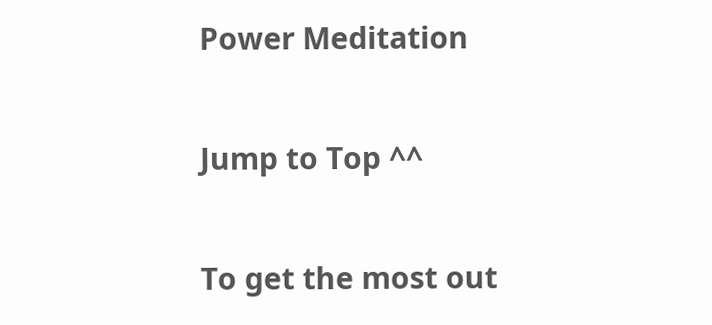Power Meditation

Jump to Top ^^

To get the most out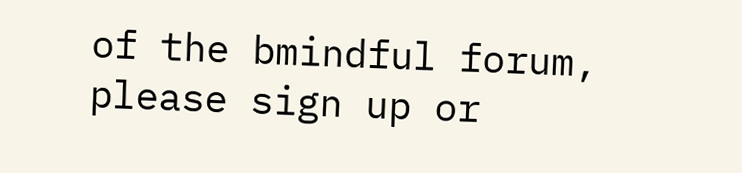of the bmindful forum, please sign up or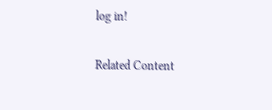log in!

Related Content